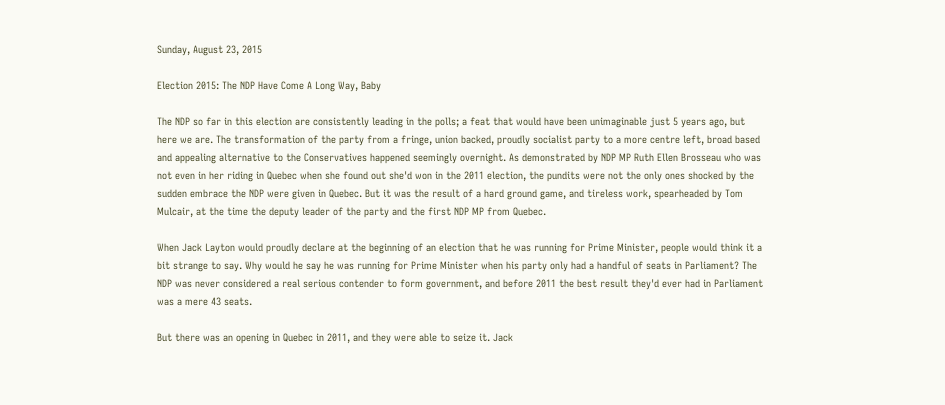Sunday, August 23, 2015

Election 2015: The NDP Have Come A Long Way, Baby

The NDP so far in this election are consistently leading in the polls; a feat that would have been unimaginable just 5 years ago, but here we are. The transformation of the party from a fringe, union backed, proudly socialist party to a more centre left, broad based and appealing alternative to the Conservatives happened seemingly overnight. As demonstrated by NDP MP Ruth Ellen Brosseau who was not even in her riding in Quebec when she found out she'd won in the 2011 election, the pundits were not the only ones shocked by the sudden embrace the NDP were given in Quebec. But it was the result of a hard ground game, and tireless work, spearheaded by Tom Mulcair, at the time the deputy leader of the party and the first NDP MP from Quebec.

When Jack Layton would proudly declare at the beginning of an election that he was running for Prime Minister, people would think it a bit strange to say. Why would he say he was running for Prime Minister when his party only had a handful of seats in Parliament? The NDP was never considered a real serious contender to form government, and before 2011 the best result they'd ever had in Parliament was a mere 43 seats.

But there was an opening in Quebec in 2011, and they were able to seize it. Jack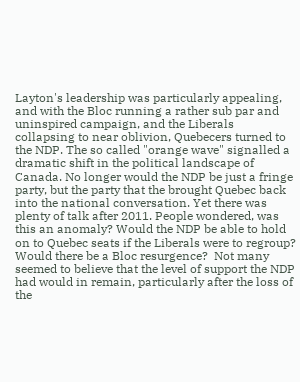Layton's leadership was particularly appealing, and with the Bloc running a rather sub par and uninspired campaign, and the Liberals collapsing to near oblivion, Quebecers turned to the NDP. The so called "orange wave" signalled a dramatic shift in the political landscape of Canada. No longer would the NDP be just a fringe party, but the party that the brought Quebec back into the national conversation. Yet there was plenty of talk after 2011. People wondered, was this an anomaly? Would the NDP be able to hold on to Quebec seats if the Liberals were to regroup? Would there be a Bloc resurgence?  Not many seemed to believe that the level of support the NDP had would in remain, particularly after the loss of the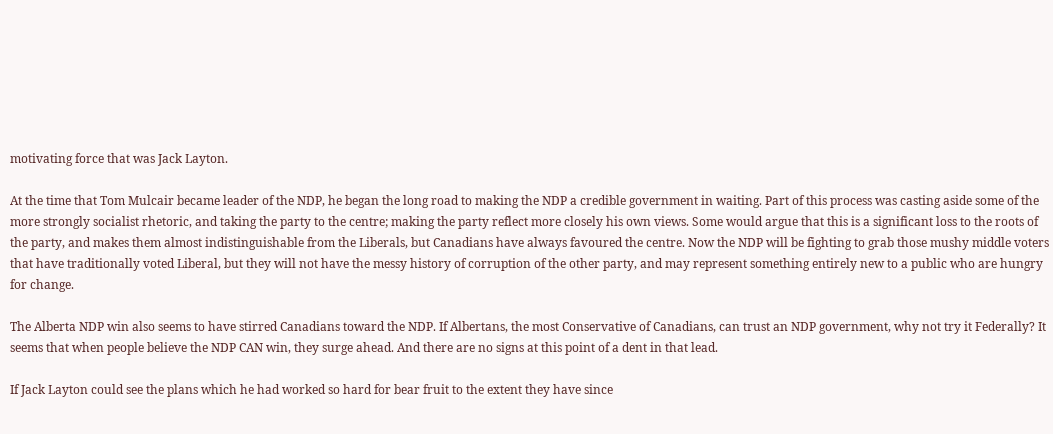motivating force that was Jack Layton.

At the time that Tom Mulcair became leader of the NDP, he began the long road to making the NDP a credible government in waiting. Part of this process was casting aside some of the more strongly socialist rhetoric, and taking the party to the centre; making the party reflect more closely his own views. Some would argue that this is a significant loss to the roots of the party, and makes them almost indistinguishable from the Liberals, but Canadians have always favoured the centre. Now the NDP will be fighting to grab those mushy middle voters that have traditionally voted Liberal, but they will not have the messy history of corruption of the other party, and may represent something entirely new to a public who are hungry for change.

The Alberta NDP win also seems to have stirred Canadians toward the NDP. If Albertans, the most Conservative of Canadians, can trust an NDP government, why not try it Federally? It seems that when people believe the NDP CAN win, they surge ahead. And there are no signs at this point of a dent in that lead.

If Jack Layton could see the plans which he had worked so hard for bear fruit to the extent they have since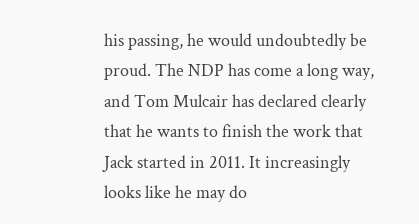his passing, he would undoubtedly be proud. The NDP has come a long way, and Tom Mulcair has declared clearly that he wants to finish the work that Jack started in 2011. It increasingly looks like he may do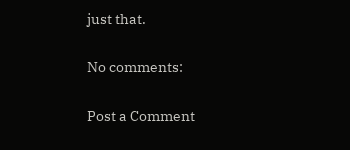just that.

No comments:

Post a Comment